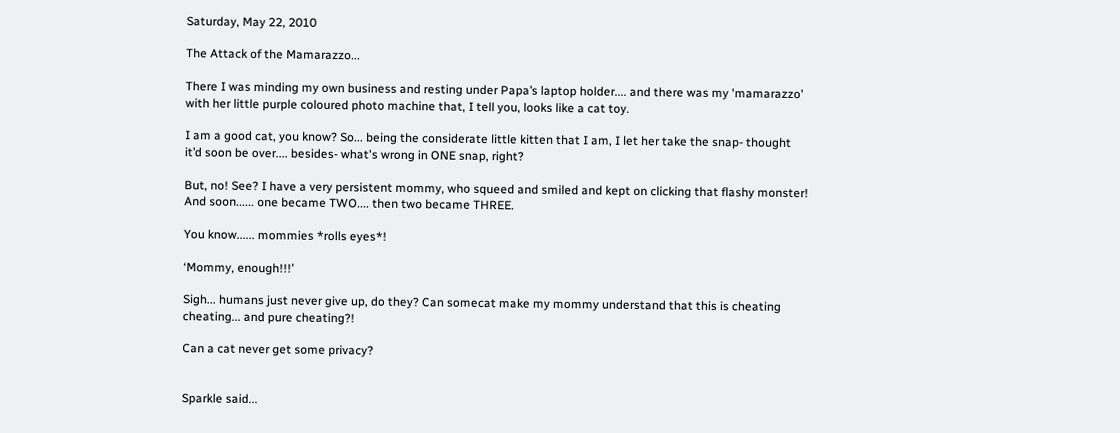Saturday, May 22, 2010

The Attack of the Mamarazzo...

There I was minding my own business and resting under Papa’s laptop holder.... and there was my 'mamarazzo' with her little purple coloured photo machine that, I tell you, looks like a cat toy.

I am a good cat, you know? So... being the considerate little kitten that I am, I let her take the snap- thought it’d soon be over.... besides- what's wrong in ONE snap, right?

But, no! See? I have a very persistent mommy, who squeed and smiled and kept on clicking that flashy monster! And soon...... one became TWO.... then two became THREE.

You know...... mommies *rolls eyes*!

‘Mommy, enough!!!’

Sigh... humans just never give up, do they? Can somecat make my mommy understand that this is cheating cheating... and pure cheating?!

Can a cat never get some privacy?


Sparkle said...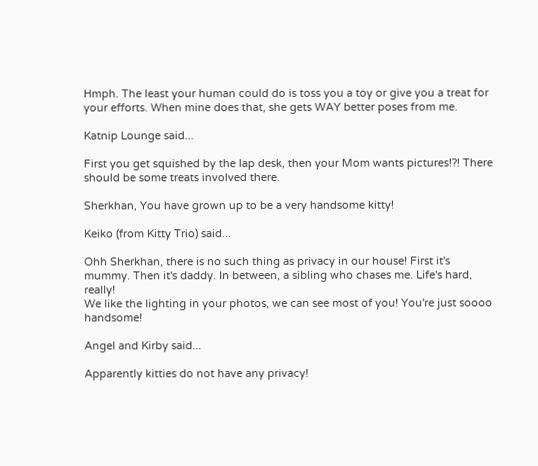Hmph. The least your human could do is toss you a toy or give you a treat for your efforts. When mine does that, she gets WAY better poses from me.

Katnip Lounge said...

First you get squished by the lap desk, then your Mom wants pictures!?! There should be some treats involved there.

Sherkhan, You have grown up to be a very handsome kitty!

Keiko (from Kitty Trio) said...

Ohh Sherkhan, there is no such thing as privacy in our house! First it's mummy. Then it's daddy. In between, a sibling who chases me. Life's hard, really!
We like the lighting in your photos, we can see most of you! You're just soooo handsome!

Angel and Kirby said...

Apparently kitties do not have any privacy!